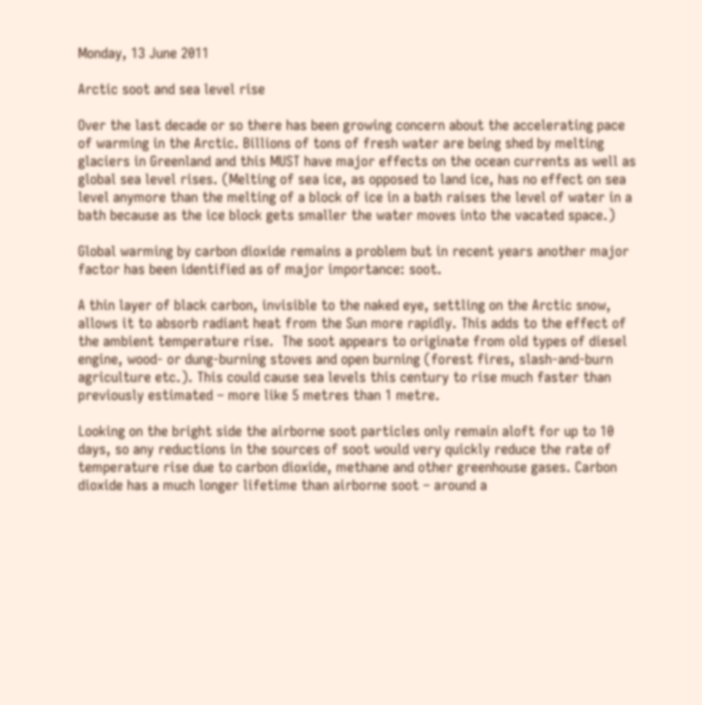Monday, 13 June 2011

Arctic soot and sea level rise

Over the last decade or so there has been growing concern about the accelerating pace of warming in the Arctic. Billions of tons of fresh water are being shed by melting glaciers in Greenland and this MUST have major effects on the ocean currents as well as global sea level rises. (Melting of sea ice, as opposed to land ice, has no effect on sea level anymore than the melting of a block of ice in a bath raises the level of water in a bath because as the ice block gets smaller the water moves into the vacated space.)

Global warming by carbon dioxide remains a problem but in recent years another major factor has been identified as of major importance: soot.

A thin layer of black carbon, invisible to the naked eye, settling on the Arctic snow, allows it to absorb radiant heat from the Sun more rapidly. This adds to the effect of the ambient temperature rise.  The soot appears to originate from old types of diesel engine, wood- or dung-burning stoves and open burning (forest fires, slash-and-burn agriculture etc.). This could cause sea levels this century to rise much faster than previously estimated – more like 5 metres than 1 metre.

Looking on the bright side the airborne soot particles only remain aloft for up to 10 days, so any reductions in the sources of soot would very quickly reduce the rate of temperature rise due to carbon dioxide, methane and other greenhouse gases. Carbon dioxide has a much longer lifetime than airborne soot – around a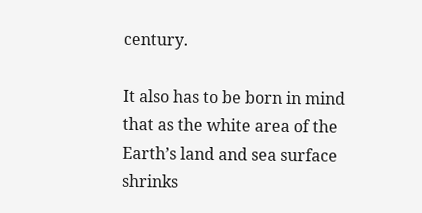century.

It also has to be born in mind that as the white area of the Earth’s land and sea surface shrinks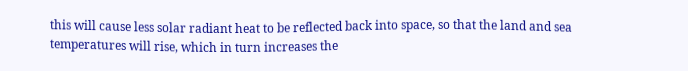this will cause less solar radiant heat to be reflected back into space, so that the land and sea temperatures will rise, which in turn increases the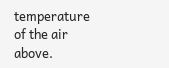temperature of the air above.